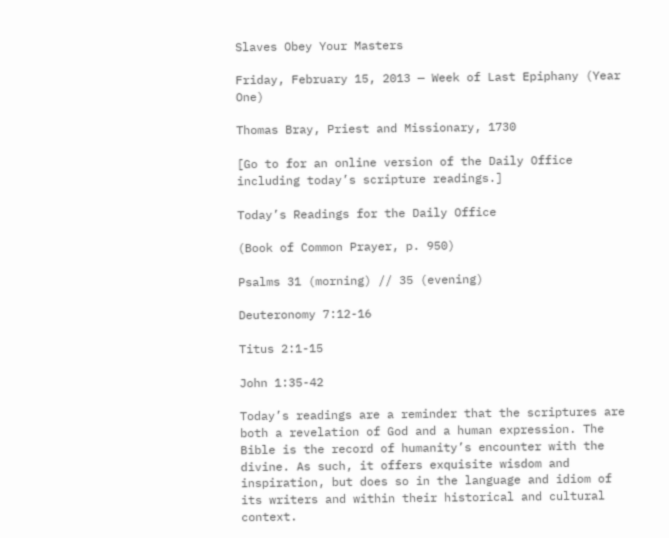Slaves Obey Your Masters

Friday, February 15, 2013 — Week of Last Epiphany (Year One)

Thomas Bray, Priest and Missionary, 1730

[Go to for an online version of the Daily Office including today’s scripture readings.]

Today’s Readings for the Daily Office

(Book of Common Prayer, p. 950)

Psalms 31 (morning) // 35 (evening)

Deuteronomy 7:12-16

Titus 2:1-15

John 1:35-42

Today’s readings are a reminder that the scriptures are both a revelation of God and a human expression. The Bible is the record of humanity’s encounter with the divine. As such, it offers exquisite wisdom and inspiration, but does so in the language and idiom of its writers and within their historical and cultural context.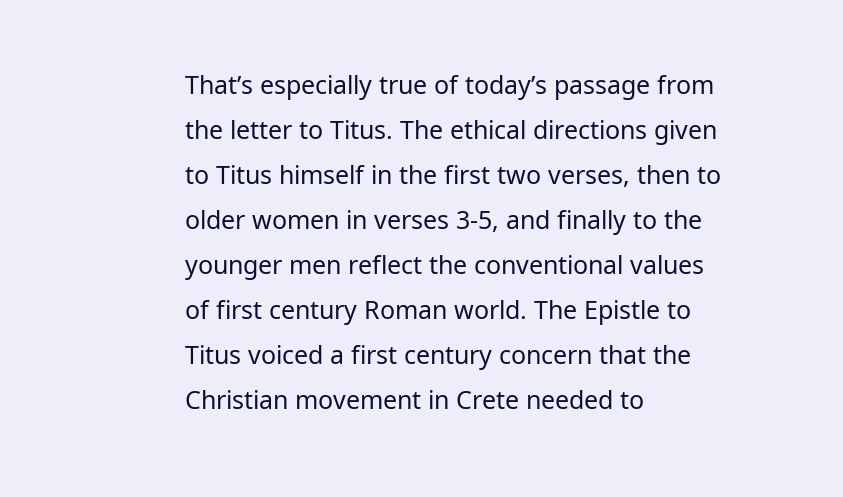That’s especially true of today’s passage from the letter to Titus. The ethical directions given to Titus himself in the first two verses, then to older women in verses 3-5, and finally to the younger men reflect the conventional values of first century Roman world. The Epistle to Titus voiced a first century concern that the Christian movement in Crete needed to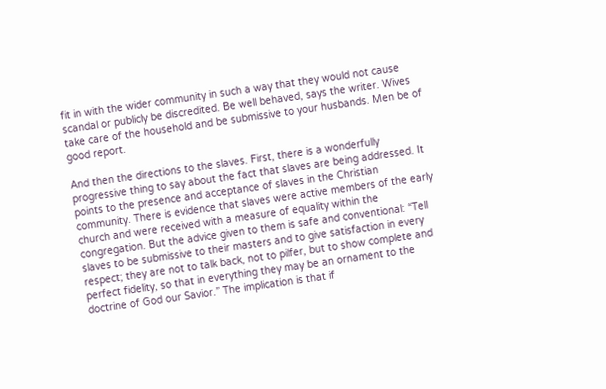fit in with the wider community in such a way that they would not cause scandal or publicly be discredited. Be well behaved, says the writer. Wives take care of the household and be submissive to your husbands. Men be of good report.

And then the directions to the slaves. First, there is a wonderfully progressive thing to say about the fact that slaves are being addressed. It points to the presence and acceptance of slaves in the Christian community. There is evidence that slaves were active members of the early church and were received with a measure of equality within the congregation. But the advice given to them is safe and conventional: “Tell slaves to be submissive to their masters and to give satisfaction in every respect; they are not to talk back, not to pilfer, but to show complete and perfect fidelity, so that in everything they may be an ornament to the doctrine of God our Savior.” The implication is that if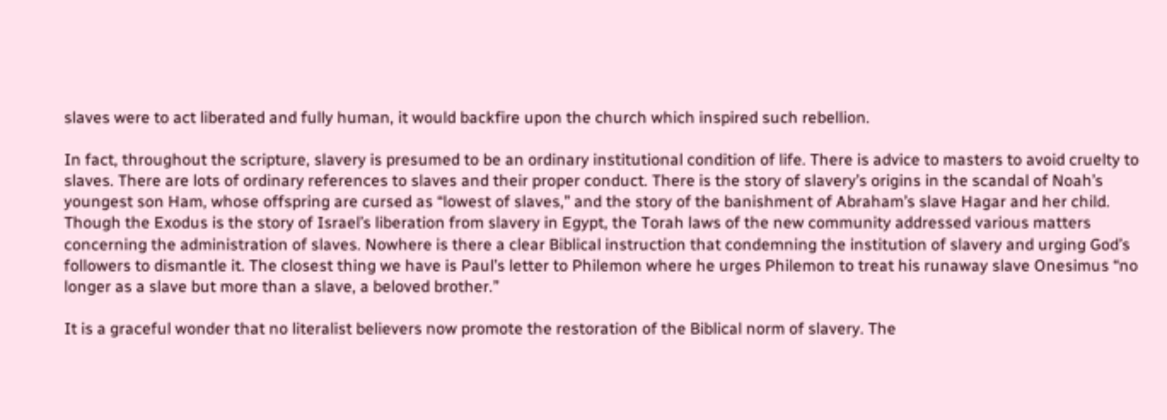slaves were to act liberated and fully human, it would backfire upon the church which inspired such rebellion.

In fact, throughout the scripture, slavery is presumed to be an ordinary institutional condition of life. There is advice to masters to avoid cruelty to slaves. There are lots of ordinary references to slaves and their proper conduct. There is the story of slavery’s origins in the scandal of Noah’s youngest son Ham, whose offspring are cursed as “lowest of slaves,” and the story of the banishment of Abraham’s slave Hagar and her child. Though the Exodus is the story of Israel’s liberation from slavery in Egypt, the Torah laws of the new community addressed various matters concerning the administration of slaves. Nowhere is there a clear Biblical instruction that condemning the institution of slavery and urging God’s followers to dismantle it. The closest thing we have is Paul’s letter to Philemon where he urges Philemon to treat his runaway slave Onesimus “no longer as a slave but more than a slave, a beloved brother.”

It is a graceful wonder that no literalist believers now promote the restoration of the Biblical norm of slavery. The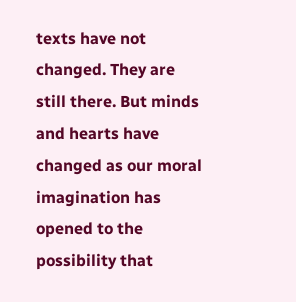texts have not changed. They are still there. But minds and hearts have changed as our moral imagination has opened to the possibility that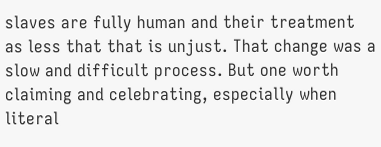slaves are fully human and their treatment as less that that is unjust. That change was a slow and difficult process. But one worth claiming and celebrating, especially when literal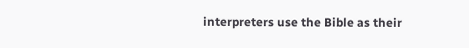interpreters use the Bible as their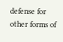defense for other forms of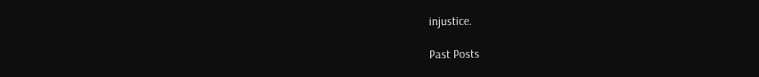injustice.

Past Posts